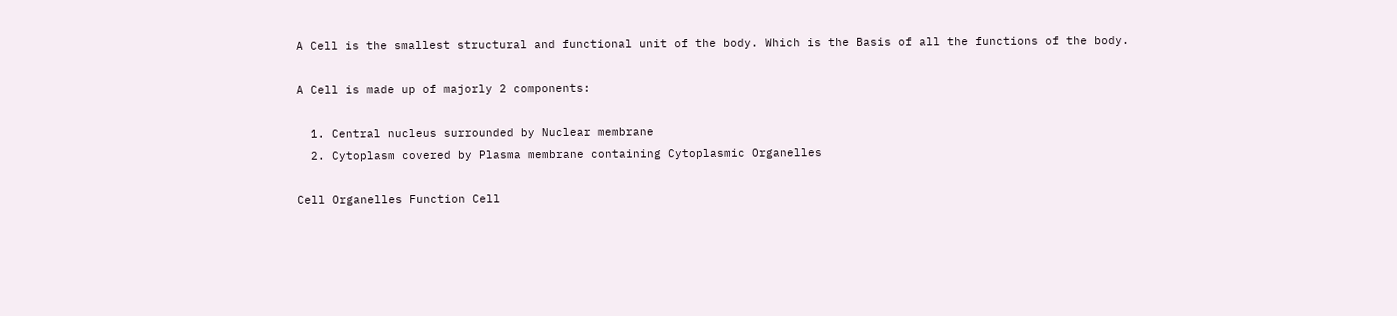A Cell is the smallest structural and functional unit of the body. Which is the Basis of all the functions of the body.

A Cell is made up of majorly 2 components:

  1. Central nucleus surrounded by Nuclear membrane
  2. Cytoplasm covered by Plasma membrane containing Cytoplasmic Organelles

Cell Organelles Function Cell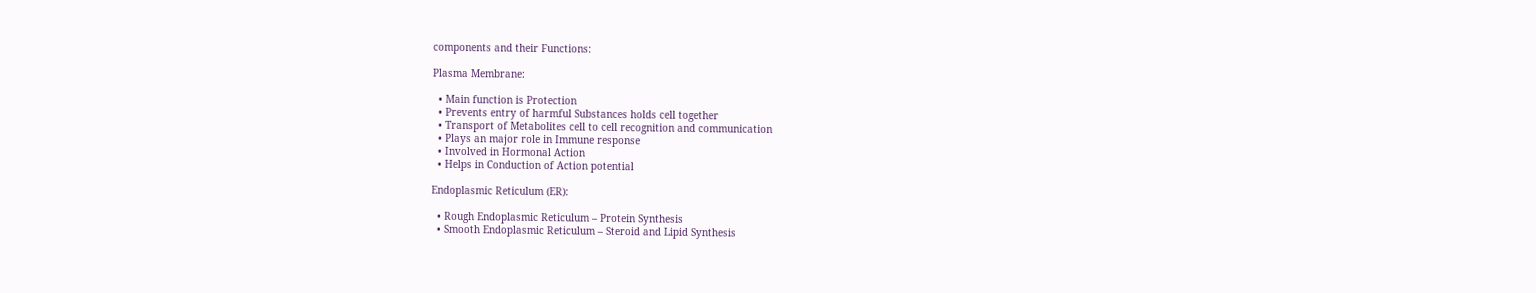components and their Functions:

Plasma Membrane:

  • Main function is Protection
  • Prevents entry of harmful Substances holds cell together
  • Transport of Metabolites cell to cell recognition and communication
  • Plays an major role in Immune response
  • Involved in Hormonal Action
  • Helps in Conduction of Action potential

Endoplasmic Reticulum (ER):

  • Rough Endoplasmic Reticulum – Protein Synthesis
  • Smooth Endoplasmic Reticulum – Steroid and Lipid Synthesis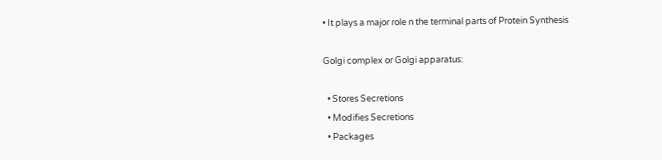• It plays a major role n the terminal parts of Protein Synthesis

Golgi complex or Golgi apparatus:

  • Stores Secretions
  • Modifies Secretions
  • Packages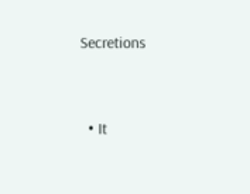Secretions


  • It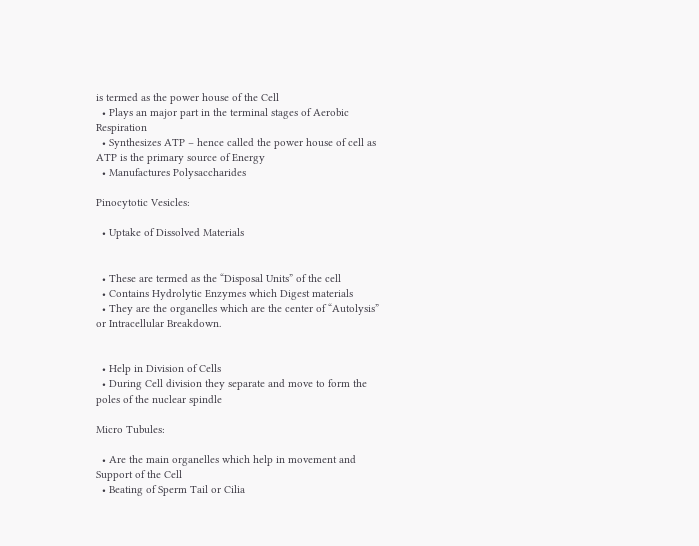is termed as the power house of the Cell
  • Plays an major part in the terminal stages of Aerobic Respiration
  • Synthesizes ATP – hence called the power house of cell as ATP is the primary source of Energy
  • Manufactures Polysaccharides

Pinocytotic Vesicles:

  • Uptake of Dissolved Materials


  • These are termed as the “Disposal Units” of the cell
  • Contains Hydrolytic Enzymes which Digest materials
  • They are the organelles which are the center of “Autolysis” or Intracellular Breakdown.


  • Help in Division of Cells
  • During Cell division they separate and move to form the poles of the nuclear spindle

Micro Tubules:

  • Are the main organelles which help in movement and Support of the Cell
  • Beating of Sperm Tail or Cilia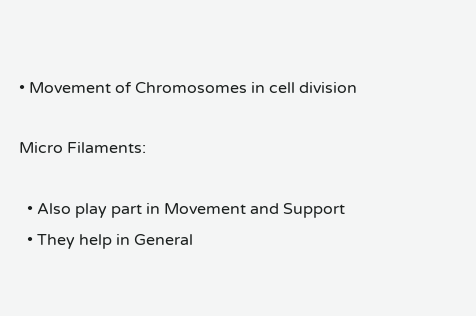• Movement of Chromosomes in cell division

Micro Filaments:

  • Also play part in Movement and Support
  • They help in General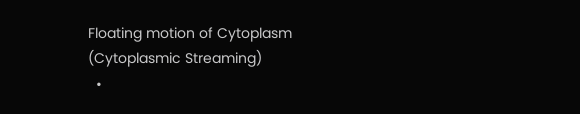Floating motion of Cytoplasm (Cytoplasmic Streaming)
  •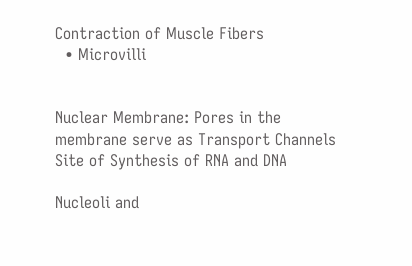Contraction of Muscle Fibers
  • Microvilli


Nuclear Membrane: Pores in the membrane serve as Transport Channels Site of Synthesis of RNA and DNA

Nucleoli and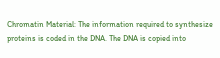Chromatin Material: The information required to synthesize proteins is coded in the DNA. The DNA is copied into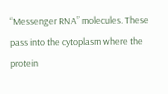“Messenger RNA” molecules. These pass into the cytoplasm where the protein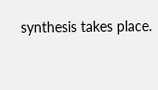synthesis takes place.